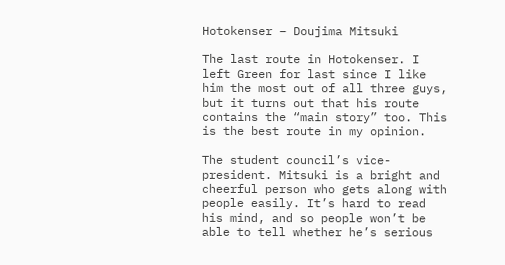Hotokenser – Doujima Mitsuki

The last route in Hotokenser. I left Green for last since I like him the most out of all three guys, but it turns out that his route contains the “main story” too. This is the best route in my opinion.

The student council’s vice-president. Mitsuki is a bright and cheerful person who gets along with people easily. It’s hard to read his mind, and so people won’t be able to tell whether he’s serious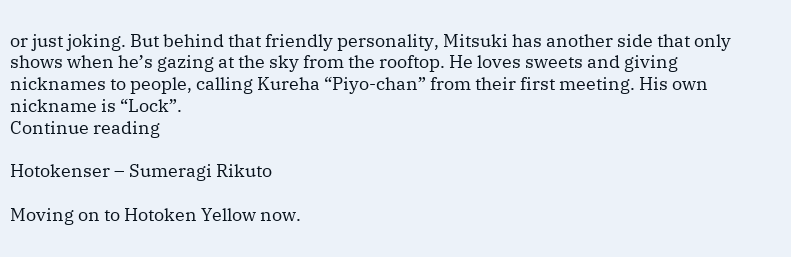or just joking. But behind that friendly personality, Mitsuki has another side that only shows when he’s gazing at the sky from the rooftop. He loves sweets and giving nicknames to people, calling Kureha “Piyo-chan” from their first meeting. His own nickname is “Lock”.
Continue reading

Hotokenser – Sumeragi Rikuto

Moving on to Hotoken Yellow now.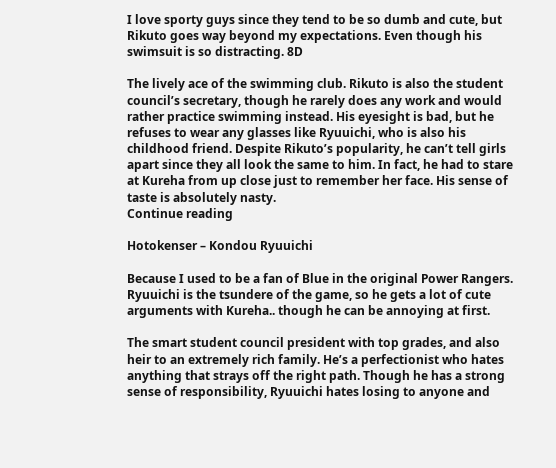I love sporty guys since they tend to be so dumb and cute, but Rikuto goes way beyond my expectations. Even though his swimsuit is so distracting. 8D

The lively ace of the swimming club. Rikuto is also the student council’s secretary, though he rarely does any work and would rather practice swimming instead. His eyesight is bad, but he refuses to wear any glasses like Ryuuichi, who is also his childhood friend. Despite Rikuto’s popularity, he can’t tell girls apart since they all look the same to him. In fact, he had to stare at Kureha from up close just to remember her face. His sense of taste is absolutely nasty.
Continue reading

Hotokenser – Kondou Ryuuichi

Because I used to be a fan of Blue in the original Power Rangers. Ryuuichi is the tsundere of the game, so he gets a lot of cute arguments with Kureha.. though he can be annoying at first.

The smart student council president with top grades, and also heir to an extremely rich family. He’s a perfectionist who hates anything that strays off the right path. Though he has a strong sense of responsibility, Ryuuichi hates losing to anyone and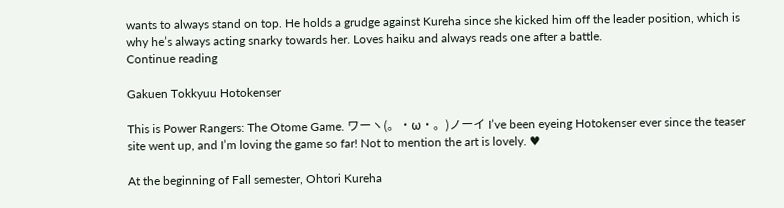wants to always stand on top. He holds a grudge against Kureha since she kicked him off the leader position, which is why he’s always acting snarky towards her. Loves haiku and always reads one after a battle.
Continue reading

Gakuen Tokkyuu Hotokenser

This is Power Rangers: The Otome Game. ワーヽ(。・ω・。)ノーイ I’ve been eyeing Hotokenser ever since the teaser site went up, and I’m loving the game so far! Not to mention the art is lovely. ♥

At the beginning of Fall semester, Ohtori Kureha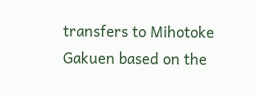transfers to Mihotoke Gakuen based on the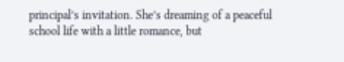principal’s invitation. She’s dreaming of a peaceful school life with a little romance, but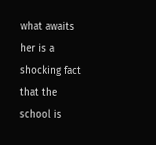what awaits her is a shocking fact that the school is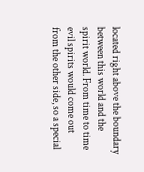located right above the boundary between this world and the spirit world. From time to time evil spirits would come out from the other side, so a special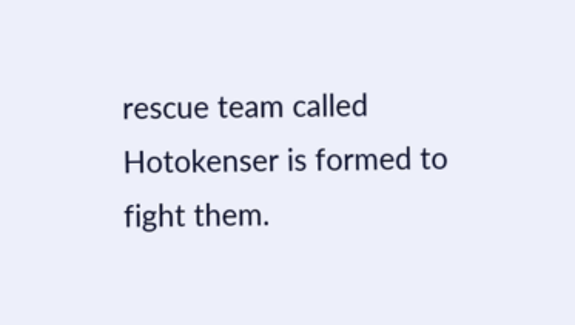rescue team called Hotokenser is formed to fight them.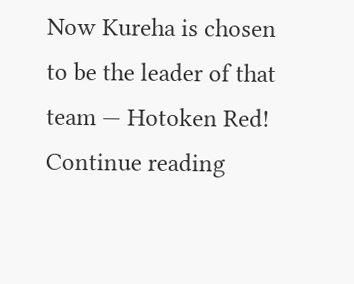Now Kureha is chosen to be the leader of that team — Hotoken Red!
Continue reading